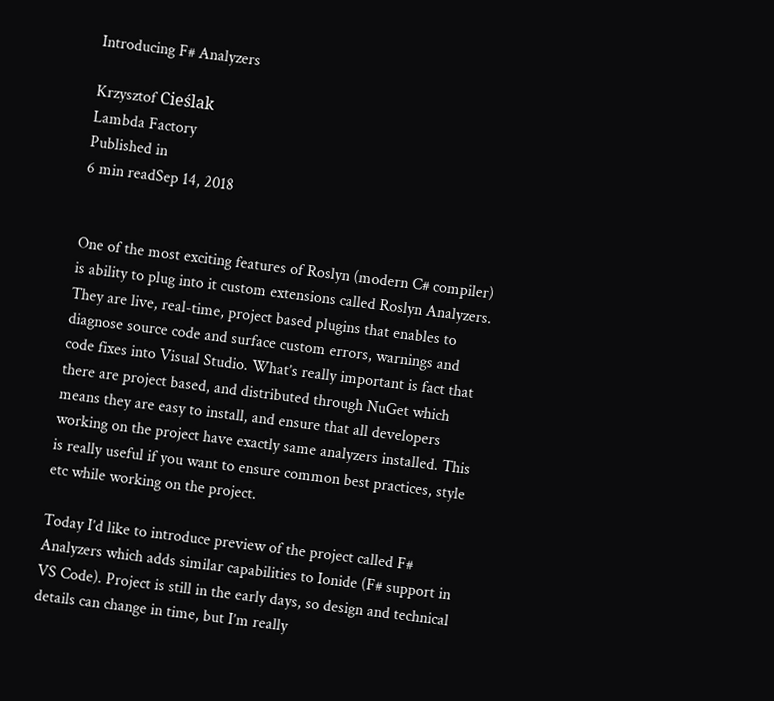Introducing F# Analyzers

Krzysztof Cieślak
Lambda Factory
Published in
6 min readSep 14, 2018


One of the most exciting features of Roslyn (modern C# compiler) is ability to plug into it custom extensions called Roslyn Analyzers. They are live, real-time, project based plugins that enables to diagnose source code and surface custom errors, warnings and code fixes into Visual Studio. What’s really important is fact that there are project based, and distributed through NuGet which means they are easy to install, and ensure that all developers working on the project have exactly same analyzers installed. This is really useful if you want to ensure common best practices, style etc while working on the project.

Today I’d like to introduce preview of the project called F# Analyzers which adds similar capabilities to Ionide (F# support in VS Code). Project is still in the early days, so design and technical details can change in time, but I’m really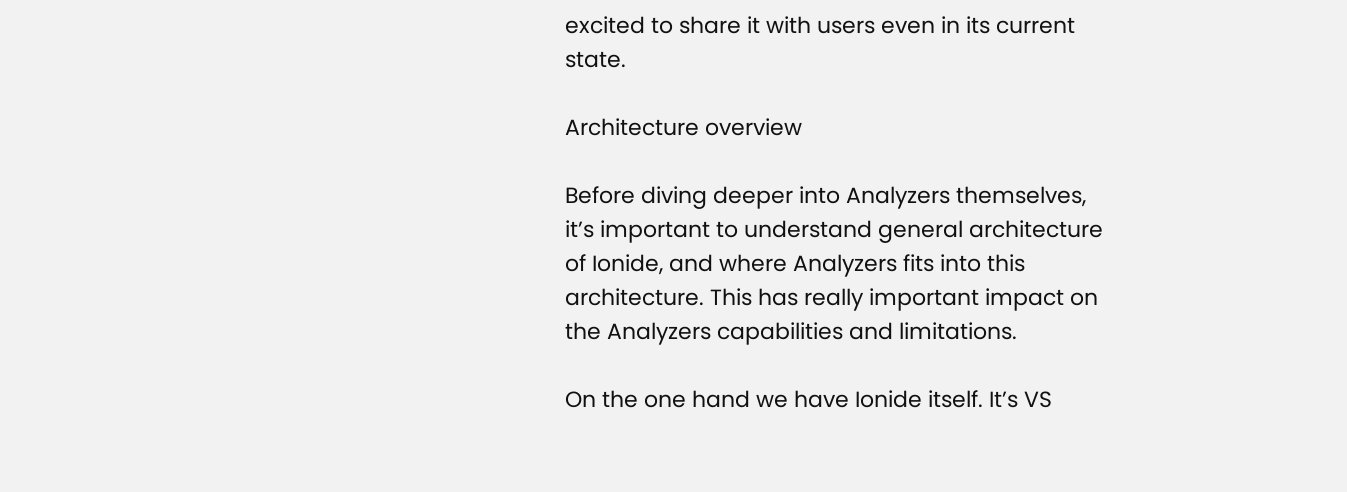excited to share it with users even in its current state.

Architecture overview

Before diving deeper into Analyzers themselves, it’s important to understand general architecture of Ionide, and where Analyzers fits into this architecture. This has really important impact on the Analyzers capabilities and limitations.

On the one hand we have Ionide itself. It’s VS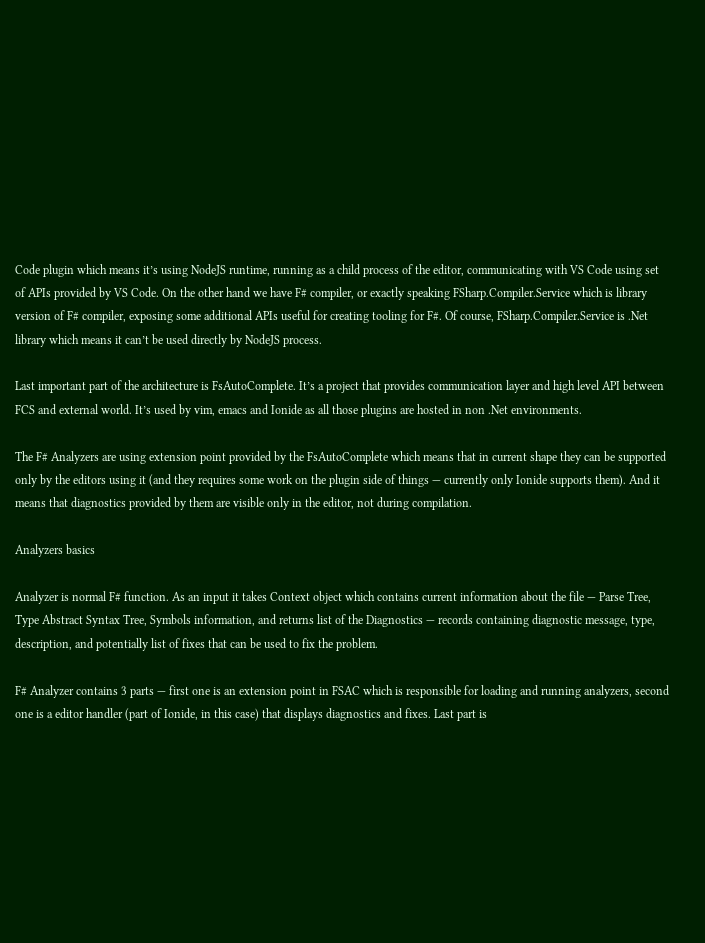Code plugin which means it’s using NodeJS runtime, running as a child process of the editor, communicating with VS Code using set of APIs provided by VS Code. On the other hand we have F# compiler, or exactly speaking FSharp.Compiler.Service which is library version of F# compiler, exposing some additional APIs useful for creating tooling for F#. Of course, FSharp.Compiler.Service is .Net library which means it can’t be used directly by NodeJS process.

Last important part of the architecture is FsAutoComplete. It’s a project that provides communication layer and high level API between FCS and external world. It’s used by vim, emacs and Ionide as all those plugins are hosted in non .Net environments.

The F# Analyzers are using extension point provided by the FsAutoComplete which means that in current shape they can be supported only by the editors using it (and they requires some work on the plugin side of things — currently only Ionide supports them). And it means that diagnostics provided by them are visible only in the editor, not during compilation.

Analyzers basics

Analyzer is normal F# function. As an input it takes Context object which contains current information about the file — Parse Tree, Type Abstract Syntax Tree, Symbols information, and returns list of the Diagnostics — records containing diagnostic message, type, description, and potentially list of fixes that can be used to fix the problem.

F# Analyzer contains 3 parts — first one is an extension point in FSAC which is responsible for loading and running analyzers, second one is a editor handler (part of Ionide, in this case) that displays diagnostics and fixes. Last part is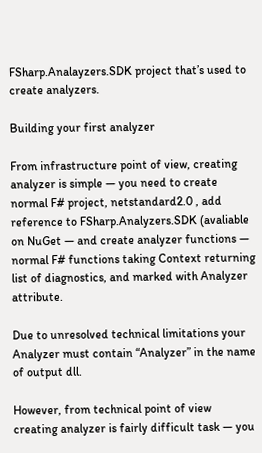FSharp.Analayzers.SDK project that’s used to create analyzers.

Building your first analyzer

From infrastructure point of view, creating analyzer is simple — you need to create normal F# project, netstandard2.0 , add reference to FSharp.Analyzers.SDK (avaliable on NuGet — and create analyzer functions — normal F# functions taking Context returning list of diagnostics, and marked with Analyzer attribute.

Due to unresolved technical limitations your Analyzer must contain “Analyzer” in the name of output dll.

However, from technical point of view creating analyzer is fairly difficult task — you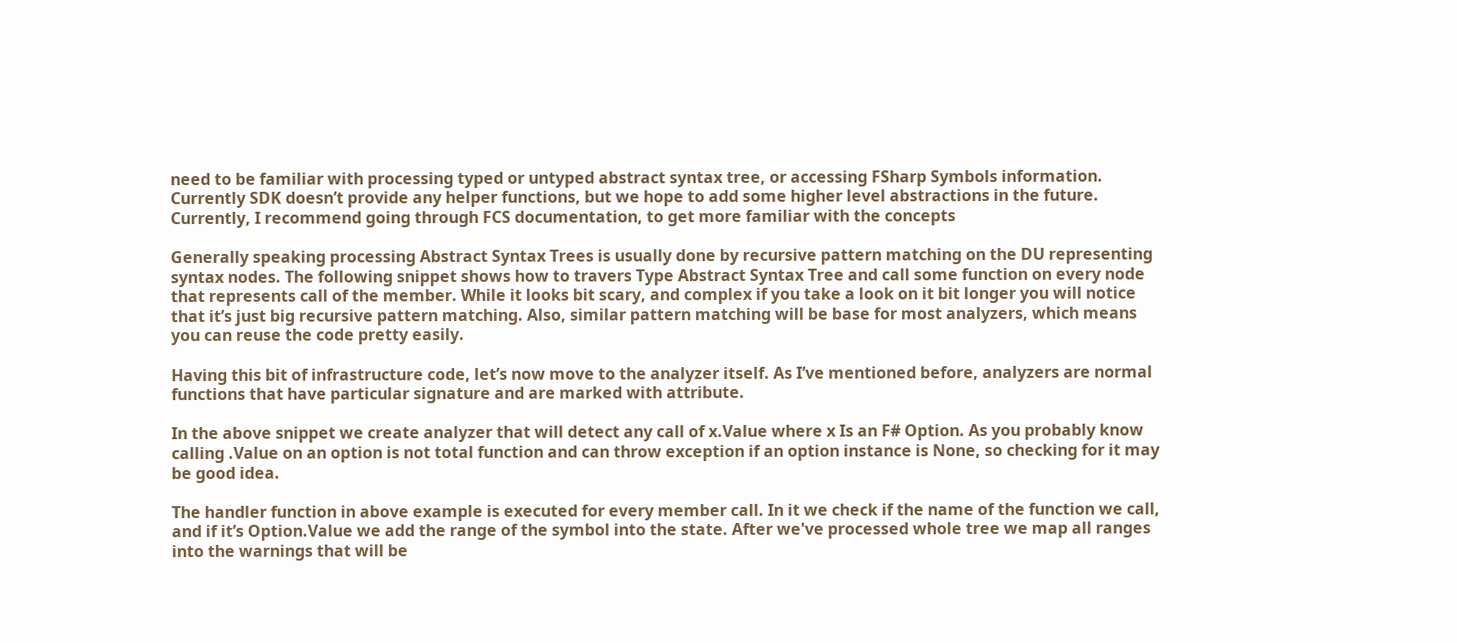need to be familiar with processing typed or untyped abstract syntax tree, or accessing FSharp Symbols information. Currently SDK doesn’t provide any helper functions, but we hope to add some higher level abstractions in the future. Currently, I recommend going through FCS documentation, to get more familiar with the concepts

Generally speaking processing Abstract Syntax Trees is usually done by recursive pattern matching on the DU representing syntax nodes. The following snippet shows how to travers Type Abstract Syntax Tree and call some function on every node that represents call of the member. While it looks bit scary, and complex if you take a look on it bit longer you will notice that it’s just big recursive pattern matching. Also, similar pattern matching will be base for most analyzers, which means you can reuse the code pretty easily.

Having this bit of infrastructure code, let’s now move to the analyzer itself. As I’ve mentioned before, analyzers are normal functions that have particular signature and are marked with attribute.

In the above snippet we create analyzer that will detect any call of x.Value where x Is an F# Option. As you probably know calling .Value on an option is not total function and can throw exception if an option instance is None, so checking for it may be good idea.

The handler function in above example is executed for every member call. In it we check if the name of the function we call, and if it’s Option.Value we add the range of the symbol into the state. After we've processed whole tree we map all ranges into the warnings that will be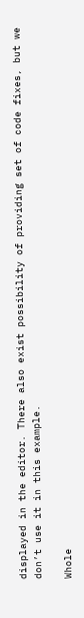displayed in the editor. There also exist possibility of providing set of code fixes, but we don’t use it in this example.

Whole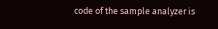code of the sample analyzer is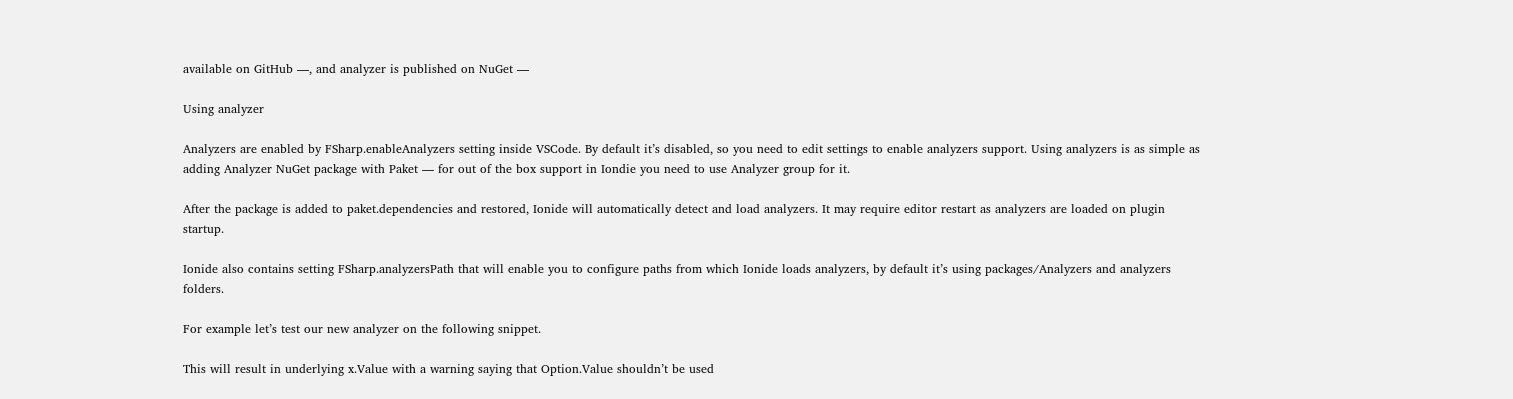available on GitHub —, and analyzer is published on NuGet —

Using analyzer

Analyzers are enabled by FSharp.enableAnalyzers setting inside VSCode. By default it’s disabled, so you need to edit settings to enable analyzers support. Using analyzers is as simple as adding Analyzer NuGet package with Paket — for out of the box support in Iondie you need to use Analyzer group for it.

After the package is added to paket.dependencies and restored, Ionide will automatically detect and load analyzers. It may require editor restart as analyzers are loaded on plugin startup.

Ionide also contains setting FSharp.analyzersPath that will enable you to configure paths from which Ionide loads analyzers, by default it’s using packages/Analyzers and analyzers folders.

For example let’s test our new analyzer on the following snippet.

This will result in underlying x.Value with a warning saying that Option.Value shouldn’t be used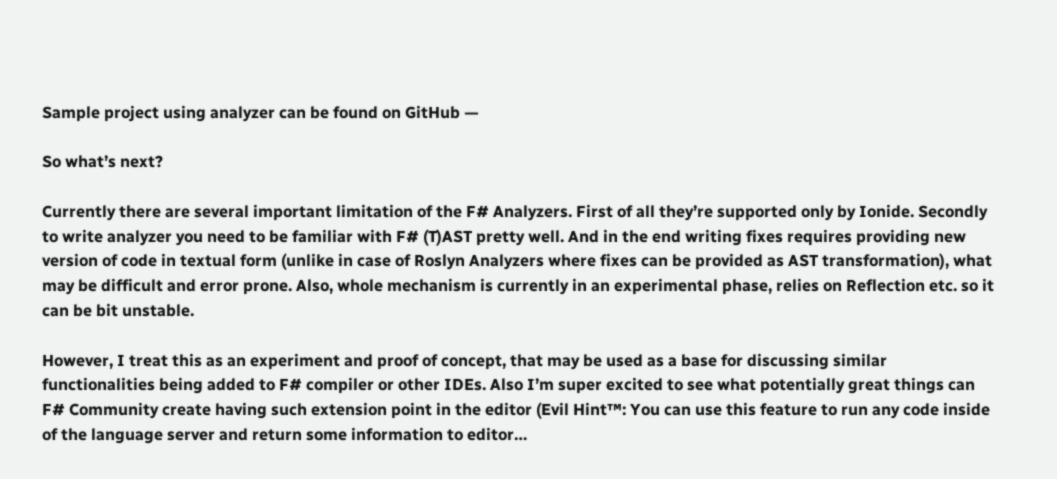Sample project using analyzer can be found on GitHub —

So what’s next?

Currently there are several important limitation of the F# Analyzers. First of all they’re supported only by Ionide. Secondly to write analyzer you need to be familiar with F# (T)AST pretty well. And in the end writing fixes requires providing new version of code in textual form (unlike in case of Roslyn Analyzers where fixes can be provided as AST transformation), what may be difficult and error prone. Also, whole mechanism is currently in an experimental phase, relies on Reflection etc. so it can be bit unstable.

However, I treat this as an experiment and proof of concept, that may be used as a base for discussing similar functionalities being added to F# compiler or other IDEs. Also I’m super excited to see what potentially great things can F# Community create having such extension point in the editor (Evil Hint™: You can use this feature to run any code inside of the language server and return some information to editor…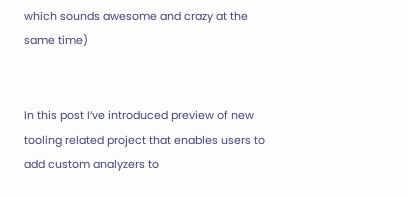which sounds awesome and crazy at the same time)


In this post I’ve introduced preview of new tooling related project that enables users to add custom analyzers to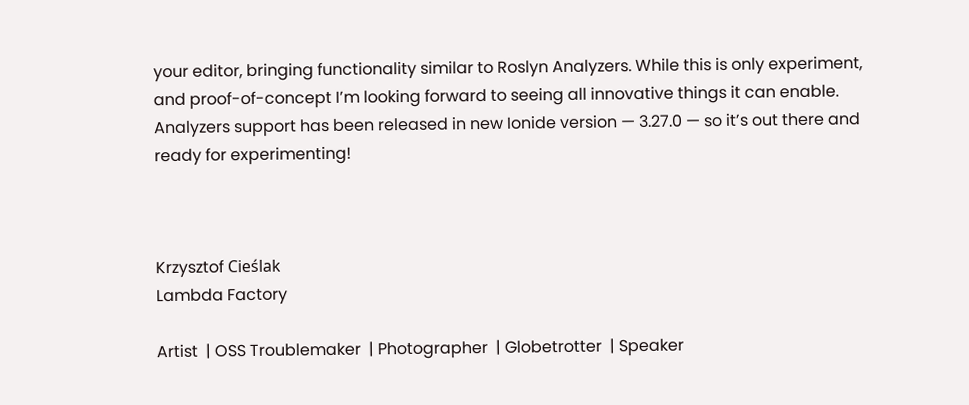your editor, bringing functionality similar to Roslyn Analyzers. While this is only experiment, and proof-of-concept I’m looking forward to seeing all innovative things it can enable. Analyzers support has been released in new Ionide version — 3.27.0 — so it’s out there and ready for experimenting!



Krzysztof Cieślak
Lambda Factory

Artist  | OSS Troublemaker  | Photographer  | Globetrotter  | Speaker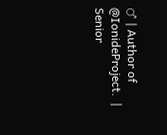♂ | Author of @IonideProject.  | Senior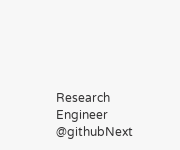Research Engineer @githubNext